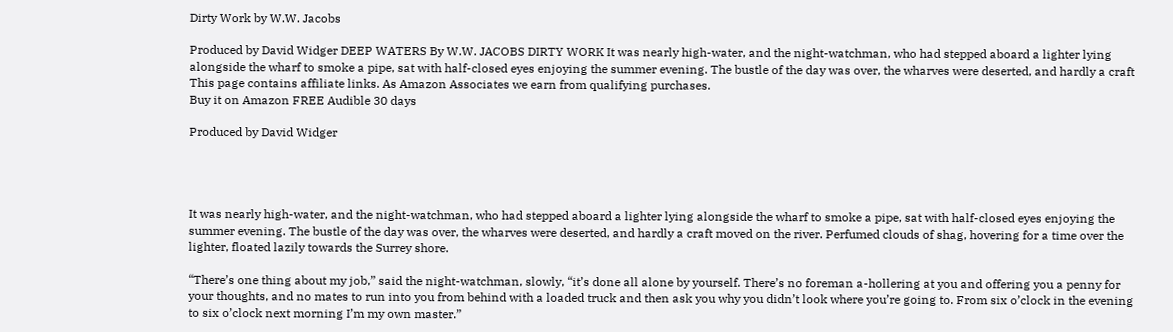Dirty Work by W.W. Jacobs

Produced by David Widger DEEP WATERS By W.W. JACOBS DIRTY WORK It was nearly high-water, and the night-watchman, who had stepped aboard a lighter lying alongside the wharf to smoke a pipe, sat with half-closed eyes enjoying the summer evening. The bustle of the day was over, the wharves were deserted, and hardly a craft
This page contains affiliate links. As Amazon Associates we earn from qualifying purchases.
Buy it on Amazon FREE Audible 30 days

Produced by David Widger




It was nearly high-water, and the night-watchman, who had stepped aboard a lighter lying alongside the wharf to smoke a pipe, sat with half-closed eyes enjoying the summer evening. The bustle of the day was over, the wharves were deserted, and hardly a craft moved on the river. Perfumed clouds of shag, hovering for a time over the lighter, floated lazily towards the Surrey shore.

“There’s one thing about my job,” said the night-watchman, slowly, “it’s done all alone by yourself. There’s no foreman a-hollering at you and offering you a penny for your thoughts, and no mates to run into you from behind with a loaded truck and then ask you why you didn’t look where you’re going to. From six o’clock in the evening to six o’clock next morning I’m my own master.”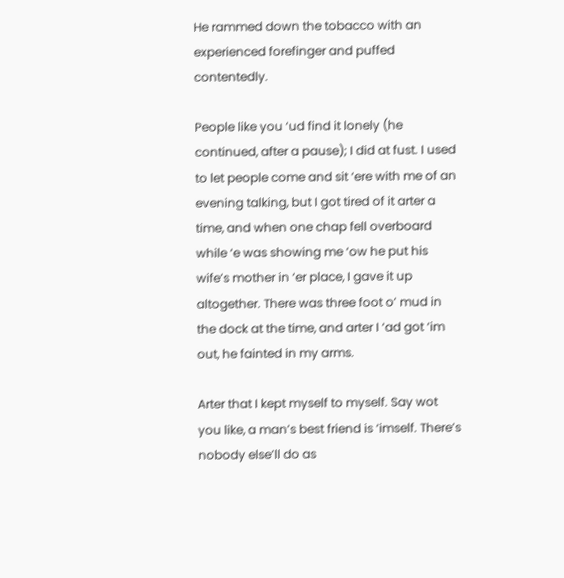He rammed down the tobacco with an experienced forefinger and puffed contentedly.

People like you ‘ud find it lonely (he continued, after a pause); I did at fust. I used to let people come and sit ‘ere with me of an evening talking, but I got tired of it arter a time, and when one chap fell overboard while ‘e was showing me ‘ow he put his wife’s mother in ‘er place, I gave it up altogether. There was three foot o’ mud in the dock at the time, and arter I ‘ad got ‘im out, he fainted in my arms.

Arter that I kept myself to myself. Say wot you like, a man’s best friend is ‘imself. There’s nobody else’ll do as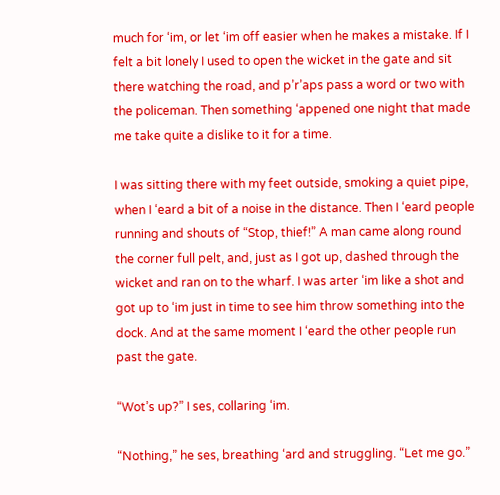much for ‘im, or let ‘im off easier when he makes a mistake. If I felt a bit lonely I used to open the wicket in the gate and sit there watching the road, and p’r’aps pass a word or two with the policeman. Then something ‘appened one night that made me take quite a dislike to it for a time.

I was sitting there with my feet outside, smoking a quiet pipe, when I ‘eard a bit of a noise in the distance. Then I ‘eard people running and shouts of “Stop, thief!” A man came along round the corner full pelt, and, just as I got up, dashed through the wicket and ran on to the wharf. I was arter ‘im like a shot and got up to ‘im just in time to see him throw something into the dock. And at the same moment I ‘eard the other people run past the gate.

“Wot’s up?” I ses, collaring ‘im.

“Nothing,” he ses, breathing ‘ard and struggling. “Let me go.”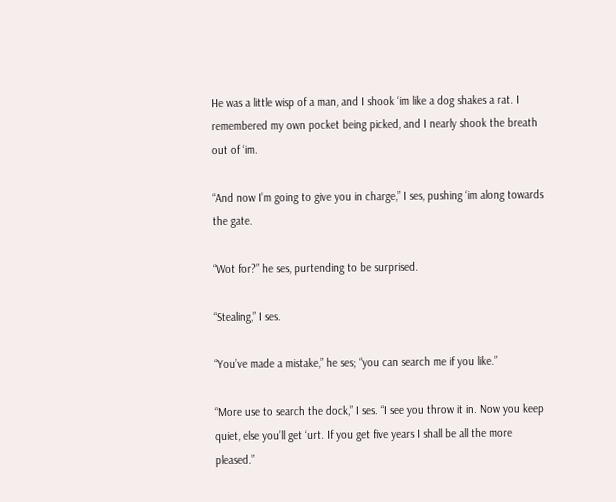He was a little wisp of a man, and I shook ‘im like a dog shakes a rat. I remembered my own pocket being picked, and I nearly shook the breath out of ‘im.

“And now I’m going to give you in charge,” I ses, pushing ‘im along towards the gate.

“Wot for?” he ses, purtending to be surprised.

“Stealing,” I ses.

“You’ve made a mistake,” he ses; “you can search me if you like.”

“More use to search the dock,” I ses. “I see you throw it in. Now you keep quiet, else you’ll get ‘urt. If you get five years I shall be all the more pleased.”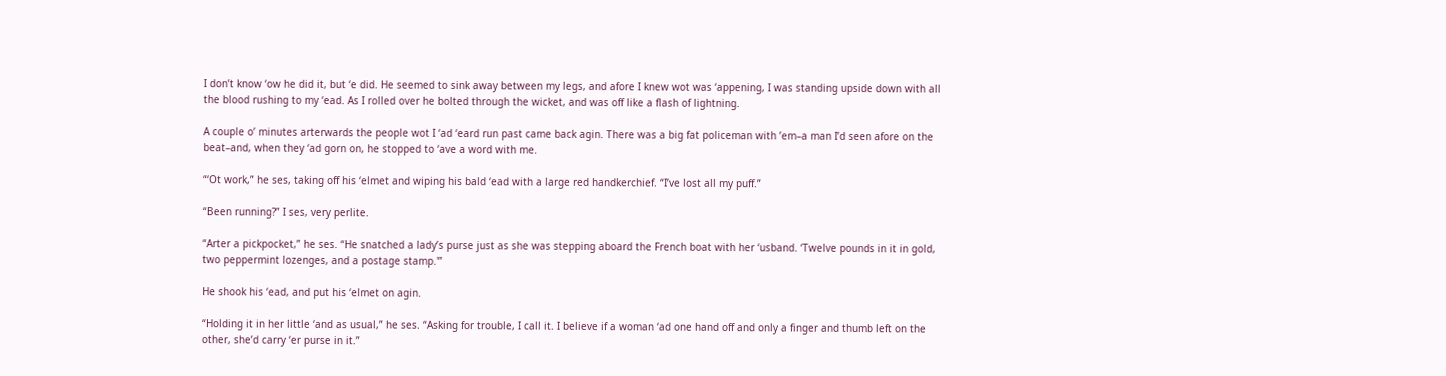I don’t know ‘ow he did it, but ‘e did. He seemed to sink away between my legs, and afore I knew wot was ‘appening, I was standing upside down with all the blood rushing to my ‘ead. As I rolled over he bolted through the wicket, and was off like a flash of lightning.

A couple o’ minutes arterwards the people wot I ‘ad ‘eard run past came back agin. There was a big fat policeman with ’em–a man I’d seen afore on the beat–and, when they ‘ad gorn on, he stopped to ‘ave a word with me.

“‘Ot work,” he ses, taking off his ‘elmet and wiping his bald ‘ead with a large red handkerchief. “I’ve lost all my puff.”

“Been running?” I ses, very perlite.

“Arter a pickpocket,” he ses. “He snatched a lady’s purse just as she was stepping aboard the French boat with her ‘usband. ‘Twelve pounds in it in gold, two peppermint lozenges, and a postage stamp.'”

He shook his ‘ead, and put his ‘elmet on agin.

“Holding it in her little ‘and as usual,” he ses. “Asking for trouble, I call it. I believe if a woman ‘ad one hand off and only a finger and thumb left on the other, she’d carry ‘er purse in it.”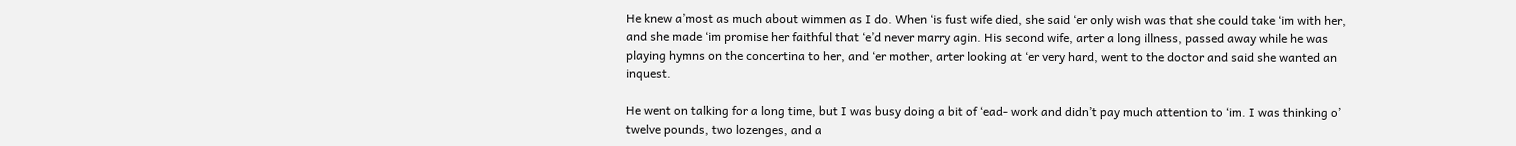He knew a’most as much about wimmen as I do. When ‘is fust wife died, she said ‘er only wish was that she could take ‘im with her, and she made ‘im promise her faithful that ‘e’d never marry agin. His second wife, arter a long illness, passed away while he was playing hymns on the concertina to her, and ‘er mother, arter looking at ‘er very hard, went to the doctor and said she wanted an inquest.

He went on talking for a long time, but I was busy doing a bit of ‘ead- work and didn’t pay much attention to ‘im. I was thinking o’ twelve pounds, two lozenges, and a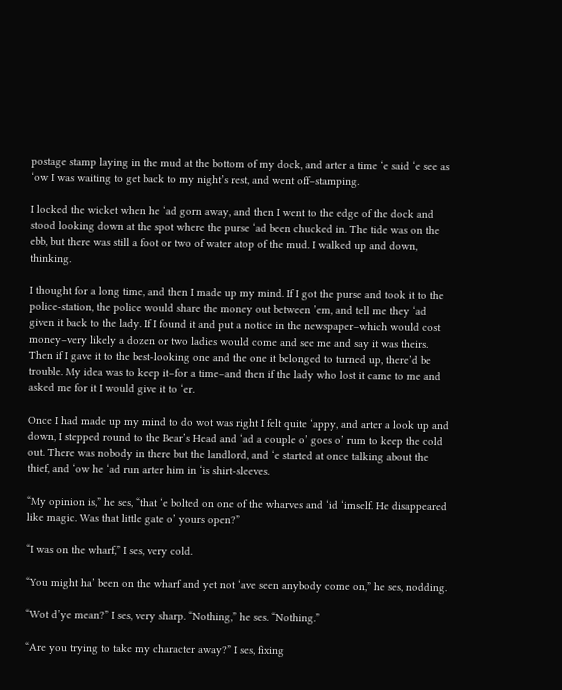postage stamp laying in the mud at the bottom of my dock, and arter a time ‘e said ‘e see as ‘ow I was waiting to get back to my night’s rest, and went off–stamping.

I locked the wicket when he ‘ad gorn away, and then I went to the edge of the dock and stood looking down at the spot where the purse ‘ad been chucked in. The tide was on the ebb, but there was still a foot or two of water atop of the mud. I walked up and down, thinking.

I thought for a long time, and then I made up my mind. If I got the purse and took it to the police-station, the police would share the money out between ’em, and tell me they ‘ad given it back to the lady. If I found it and put a notice in the newspaper–which would cost money–very likely a dozen or two ladies would come and see me and say it was theirs. Then if I gave it to the best-looking one and the one it belonged to turned up, there’d be trouble. My idea was to keep it–for a time–and then if the lady who lost it came to me and asked me for it I would give it to ‘er.

Once I had made up my mind to do wot was right I felt quite ‘appy, and arter a look up and down, I stepped round to the Bear’s Head and ‘ad a couple o’ goes o’ rum to keep the cold out. There was nobody in there but the landlord, and ‘e started at once talking about the thief, and ‘ow he ‘ad run arter him in ‘is shirt-sleeves.

“My opinion is,” he ses, “that ‘e bolted on one of the wharves and ‘id ‘imself. He disappeared like magic. Was that little gate o’ yours open?”

“I was on the wharf,” I ses, very cold.

“You might ha’ been on the wharf and yet not ‘ave seen anybody come on,” he ses, nodding.

“Wot d’ye mean?” I ses, very sharp. “Nothing,” he ses. “Nothing.”

“Are you trying to take my character away?” I ses, fixing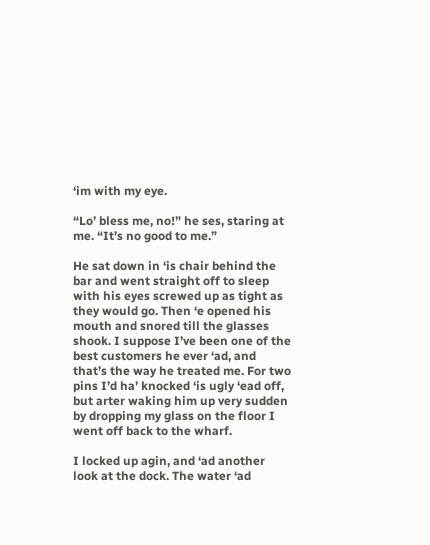‘im with my eye.

“Lo’ bless me, no!” he ses, staring at me. “It’s no good to me.”

He sat down in ‘is chair behind the bar and went straight off to sleep with his eyes screwed up as tight as they would go. Then ‘e opened his mouth and snored till the glasses shook. I suppose I’ve been one of the best customers he ever ‘ad, and that’s the way he treated me. For two pins I’d ha’ knocked ‘is ugly ‘ead off, but arter waking him up very sudden by dropping my glass on the floor I went off back to the wharf.

I locked up agin, and ‘ad another look at the dock. The water ‘ad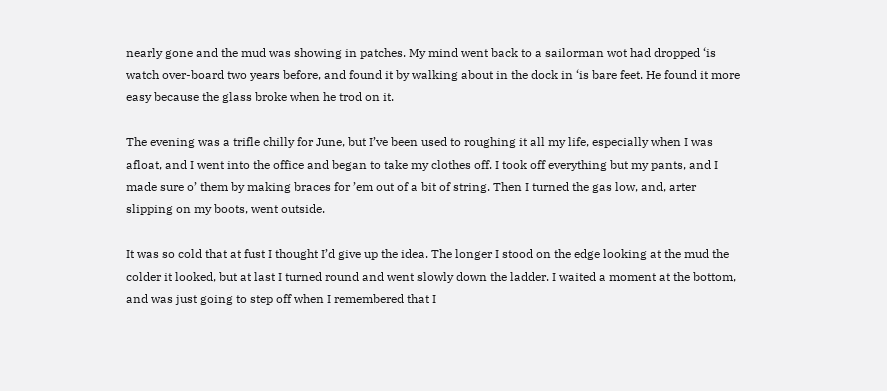nearly gone and the mud was showing in patches. My mind went back to a sailorman wot had dropped ‘is watch over-board two years before, and found it by walking about in the dock in ‘is bare feet. He found it more easy because the glass broke when he trod on it.

The evening was a trifle chilly for June, but I’ve been used to roughing it all my life, especially when I was afloat, and I went into the office and began to take my clothes off. I took off everything but my pants, and I made sure o’ them by making braces for ’em out of a bit of string. Then I turned the gas low, and, arter slipping on my boots, went outside.

It was so cold that at fust I thought I’d give up the idea. The longer I stood on the edge looking at the mud the colder it looked, but at last I turned round and went slowly down the ladder. I waited a moment at the bottom, and was just going to step off when I remembered that I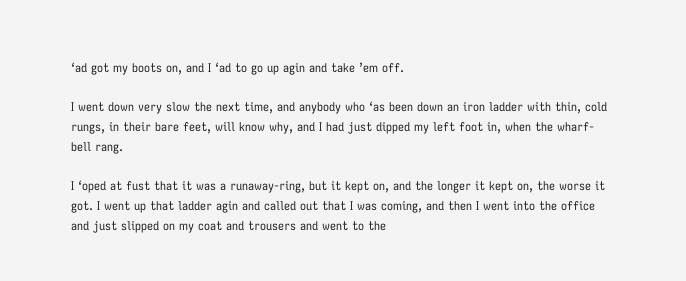‘ad got my boots on, and I ‘ad to go up agin and take ’em off.

I went down very slow the next time, and anybody who ‘as been down an iron ladder with thin, cold rungs, in their bare feet, will know why, and I had just dipped my left foot in, when the wharf-bell rang.

I ‘oped at fust that it was a runaway-ring, but it kept on, and the longer it kept on, the worse it got. I went up that ladder agin and called out that I was coming, and then I went into the office and just slipped on my coat and trousers and went to the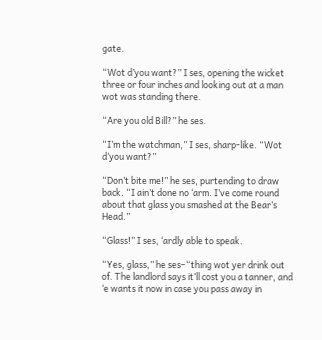gate.

“Wot d’you want?” I ses, opening the wicket three or four inches and looking out at a man wot was standing there.

“Are you old Bill?” he ses.

“I’m the watchman,” I ses, sharp-like. “Wot d’you want?”

“Don’t bite me!” he ses, purtending to draw back. “I ain’t done no ‘arm. I’ve come round about that glass you smashed at the Bear’s Head.”

“Glass!” I ses, ‘ardly able to speak.

“Yes, glass,” he ses–“thing wot yer drink out of. The landlord says it’ll cost you a tanner, and ‘e wants it now in case you pass away in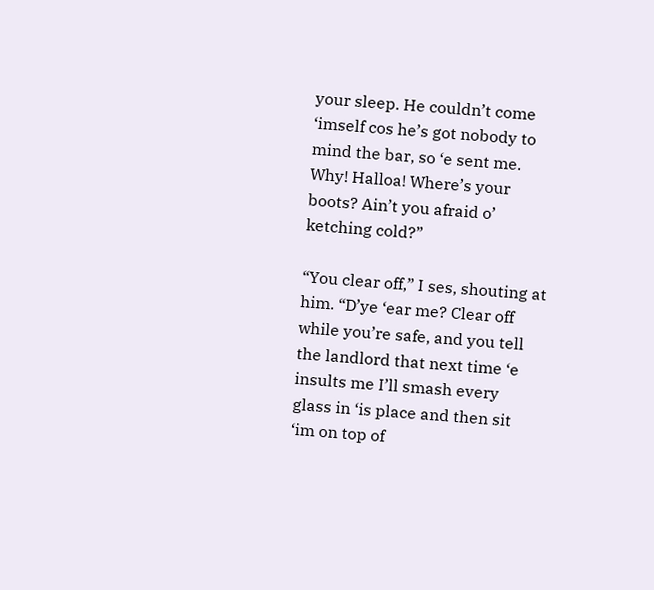your sleep. He couldn’t come ‘imself cos he’s got nobody to mind the bar, so ‘e sent me. Why! Halloa! Where’s your boots? Ain’t you afraid o’ ketching cold?”

“You clear off,” I ses, shouting at him. “D’ye ‘ear me? Clear off while you’re safe, and you tell the landlord that next time ‘e insults me I’ll smash every glass in ‘is place and then sit ‘im on top of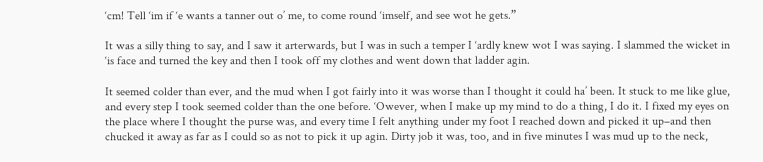‘cm! Tell ‘im if ‘e wants a tanner out o’ me, to come round ‘imself, and see wot he gets.”

It was a silly thing to say, and I saw it arterwards, but I was in such a temper I ‘ardly knew wot I was saying. I slammed the wicket in ‘is face and turned the key and then I took off my clothes and went down that ladder agin.

It seemed colder than ever, and the mud when I got fairly into it was worse than I thought it could ha’ been. It stuck to me like glue, and every step I took seemed colder than the one before. ‘Owever, when I make up my mind to do a thing, I do it. I fixed my eyes on the place where I thought the purse was, and every time I felt anything under my foot I reached down and picked it up–and then chucked it away as far as I could so as not to pick it up agin. Dirty job it was, too, and in five minutes I was mud up to the neck,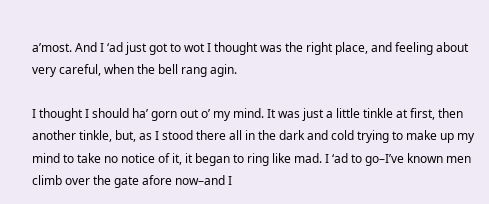a’most. And I ‘ad just got to wot I thought was the right place, and feeling about very careful, when the bell rang agin.

I thought I should ha’ gorn out o’ my mind. It was just a little tinkle at first, then another tinkle, but, as I stood there all in the dark and cold trying to make up my mind to take no notice of it, it began to ring like mad. I ‘ad to go–I’ve known men climb over the gate afore now–and I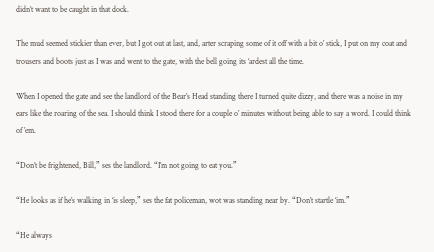didn’t want to be caught in that dock.

The mud seemed stickier than ever, but I got out at last, and, arter scraping some of it off with a bit o’ stick, I put on my coat and trousers and boots just as I was and went to the gate, with the bell going its ‘ardest all the time.

When I opened the gate and see the landlord of the Bear’s Head standing there I turned quite dizzy, and there was a noise in my ears like the roaring of the sea. I should think I stood there for a couple o’ minutes without being able to say a word. I could think of ’em.

“Don’t be frightened, Bill,” ses the landlord. “I’m not going to eat you.”

“He looks as if he’s walking in ‘is sleep,” ses the fat policeman, wot was standing near by. “Don’t startle ‘im.”

“He always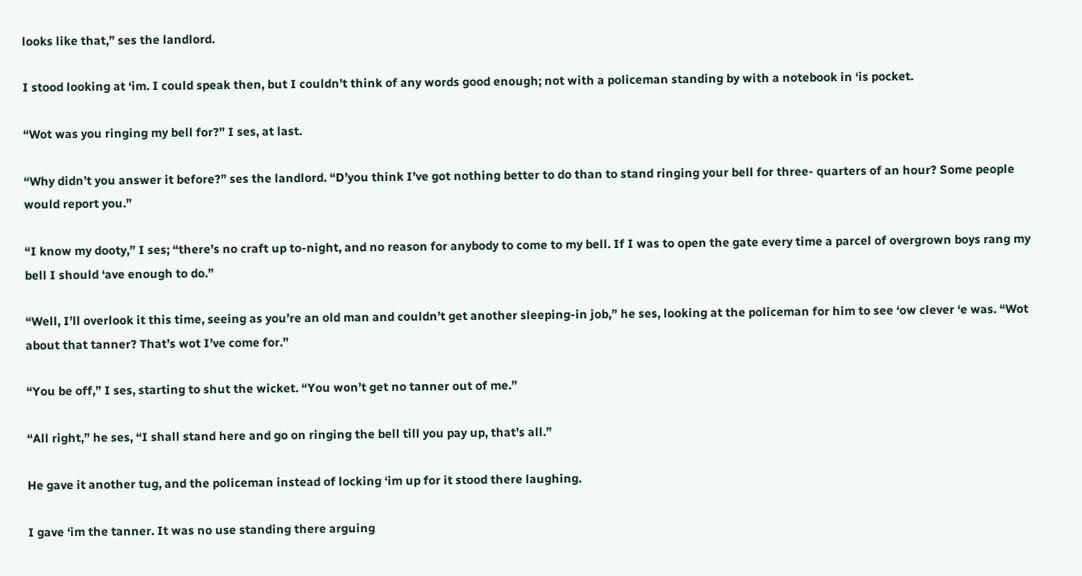looks like that,” ses the landlord.

I stood looking at ‘im. I could speak then, but I couldn’t think of any words good enough; not with a policeman standing by with a notebook in ‘is pocket.

“Wot was you ringing my bell for?” I ses, at last.

“Why didn’t you answer it before?” ses the landlord. “D’you think I’ve got nothing better to do than to stand ringing your bell for three- quarters of an hour? Some people would report you.”

“I know my dooty,” I ses; “there’s no craft up to-night, and no reason for anybody to come to my bell. If I was to open the gate every time a parcel of overgrown boys rang my bell I should ‘ave enough to do.”

“Well, I’ll overlook it this time, seeing as you’re an old man and couldn’t get another sleeping-in job,” he ses, looking at the policeman for him to see ‘ow clever ‘e was. “Wot about that tanner? That’s wot I’ve come for.”

“You be off,” I ses, starting to shut the wicket. “You won’t get no tanner out of me.”

“All right,” he ses, “I shall stand here and go on ringing the bell till you pay up, that’s all.”

He gave it another tug, and the policeman instead of locking ‘im up for it stood there laughing.

I gave ‘im the tanner. It was no use standing there arguing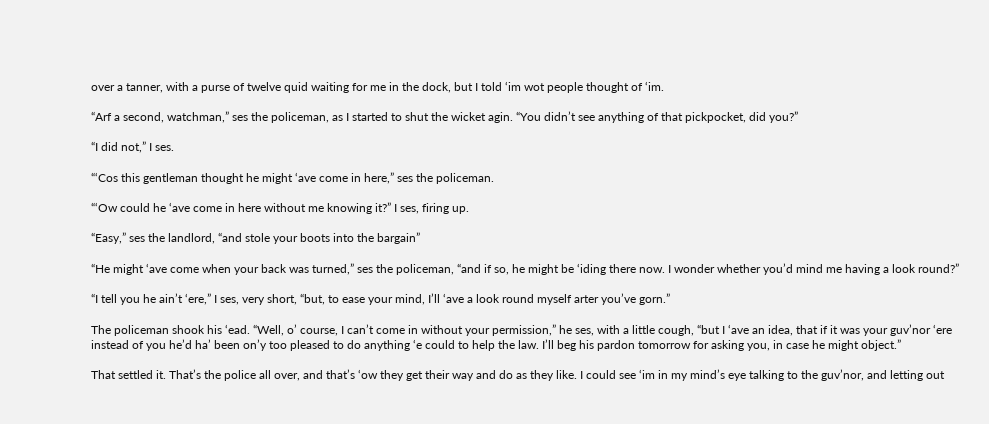over a tanner, with a purse of twelve quid waiting for me in the dock, but I told ‘im wot people thought of ‘im.

“Arf a second, watchman,” ses the policeman, as I started to shut the wicket agin. “You didn’t see anything of that pickpocket, did you?”

“I did not,” I ses.

“‘Cos this gentleman thought he might ‘ave come in here,” ses the policeman.

“‘Ow could he ‘ave come in here without me knowing it?” I ses, firing up.

“Easy,” ses the landlord, “and stole your boots into the bargain”

“He might ‘ave come when your back was turned,” ses the policeman, “and if so, he might be ‘iding there now. I wonder whether you’d mind me having a look round?”

“I tell you he ain’t ‘ere,” I ses, very short, “but, to ease your mind, I’ll ‘ave a look round myself arter you’ve gorn.”

The policeman shook his ‘ead. “Well, o’ course, I can’t come in without your permission,” he ses, with a little cough, “but I ‘ave an idea, that if it was your guv’nor ‘ere instead of you he’d ha’ been on’y too pleased to do anything ‘e could to help the law. I’ll beg his pardon tomorrow for asking you, in case he might object.”

That settled it. That’s the police all over, and that’s ‘ow they get their way and do as they like. I could see ‘im in my mind’s eye talking to the guv’nor, and letting out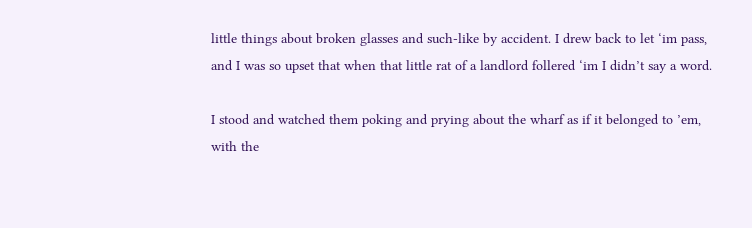little things about broken glasses and such-like by accident. I drew back to let ‘im pass, and I was so upset that when that little rat of a landlord follered ‘im I didn’t say a word.

I stood and watched them poking and prying about the wharf as if it belonged to ’em, with the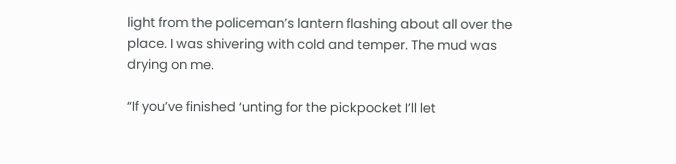light from the policeman’s lantern flashing about all over the place. I was shivering with cold and temper. The mud was drying on me.

“If you’ve finished ‘unting for the pickpocket I’ll let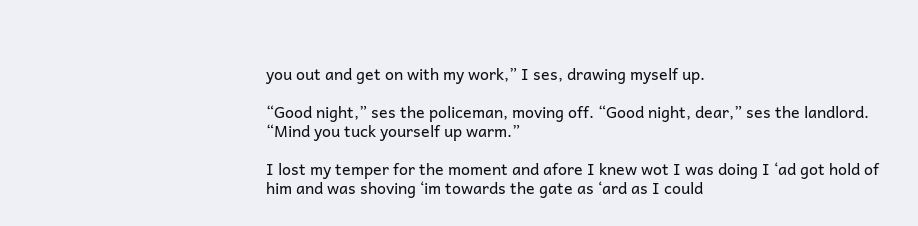you out and get on with my work,” I ses, drawing myself up.

“Good night,” ses the policeman, moving off. “Good night, dear,” ses the landlord. “Mind you tuck yourself up warm.”

I lost my temper for the moment and afore I knew wot I was doing I ‘ad got hold of him and was shoving ‘im towards the gate as ‘ard as I could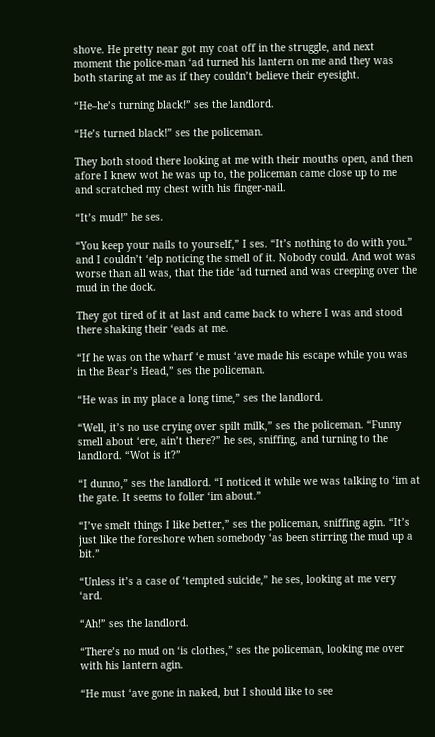shove. He pretty near got my coat off in the struggle, and next moment the police-man ‘ad turned his lantern on me and they was both staring at me as if they couldn’t believe their eyesight.

“He–he’s turning black!” ses the landlord.

“He’s turned black!” ses the policeman.

They both stood there looking at me with their mouths open, and then afore I knew wot he was up to, the policeman came close up to me and scratched my chest with his finger-nail.

“It’s mud!” he ses.

“You keep your nails to yourself,” I ses. “It’s nothing to do with you.” and I couldn’t ‘elp noticing the smell of it. Nobody could. And wot was worse than all was, that the tide ‘ad turned and was creeping over the mud in the dock.

They got tired of it at last and came back to where I was and stood there shaking their ‘eads at me.

“If he was on the wharf ‘e must ‘ave made his escape while you was in the Bear’s Head,” ses the policeman.

“He was in my place a long time,” ses the landlord.

“Well, it’s no use crying over spilt milk,” ses the policeman. “Funny smell about ‘ere, ain’t there?” he ses, sniffing, and turning to the landlord. “Wot is it?”

“I dunno,” ses the landlord. “I noticed it while we was talking to ‘im at the gate. It seems to foller ‘im about.”

“I’ve smelt things I like better,” ses the policeman, sniffing agin. “It’s just like the foreshore when somebody ‘as been stirring the mud up a bit.”

“Unless it’s a case of ‘tempted suicide,” he ses, looking at me very ‘ard.

“Ah!” ses the landlord.

“There’s no mud on ‘is clothes,” ses the policeman, looking me over with his lantern agin.

“He must ‘ave gone in naked, but I should like to see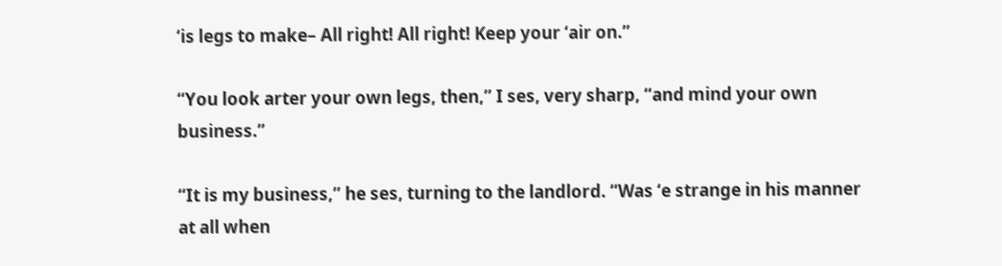‘is legs to make– All right! All right! Keep your ‘air on.”

“You look arter your own legs, then,” I ses, very sharp, “and mind your own business.”

“It is my business,” he ses, turning to the landlord. “Was ‘e strange in his manner at all when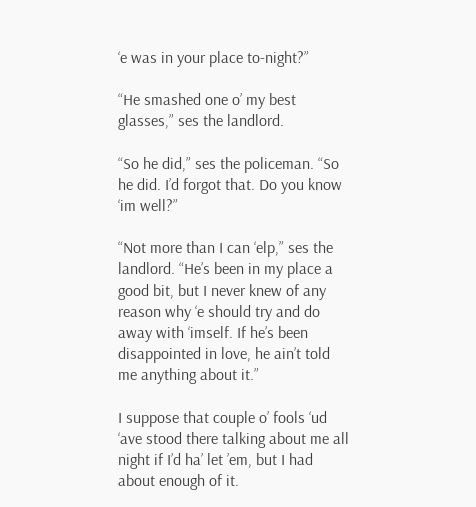‘e was in your place to-night?”

“He smashed one o’ my best glasses,” ses the landlord.

“So he did,” ses the policeman. “So he did. I’d forgot that. Do you know ‘im well?”

“Not more than I can ‘elp,” ses the landlord. “He’s been in my place a good bit, but I never knew of any reason why ‘e should try and do away with ‘imself. If he’s been disappointed in love, he ain’t told me anything about it.”

I suppose that couple o’ fools ‘ud ‘ave stood there talking about me all night if I’d ha’ let ’em, but I had about enough of it.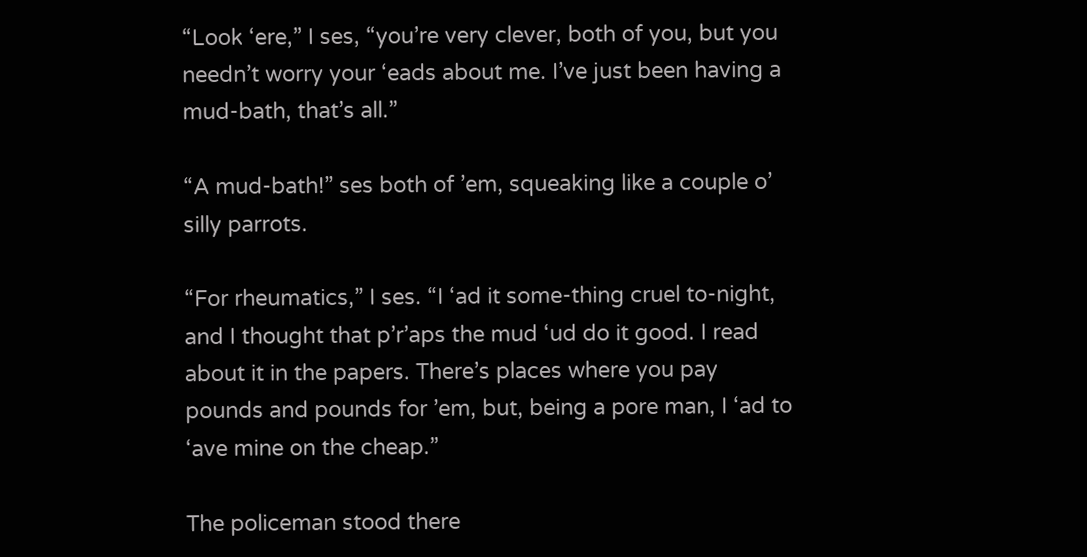“Look ‘ere,” I ses, “you’re very clever, both of you, but you needn’t worry your ‘eads about me. I’ve just been having a mud-bath, that’s all.”

“A mud-bath!” ses both of ’em, squeaking like a couple o’ silly parrots.

“For rheumatics,” I ses. “I ‘ad it some-thing cruel to-night, and I thought that p’r’aps the mud ‘ud do it good. I read about it in the papers. There’s places where you pay pounds and pounds for ’em, but, being a pore man, I ‘ad to ‘ave mine on the cheap.”

The policeman stood there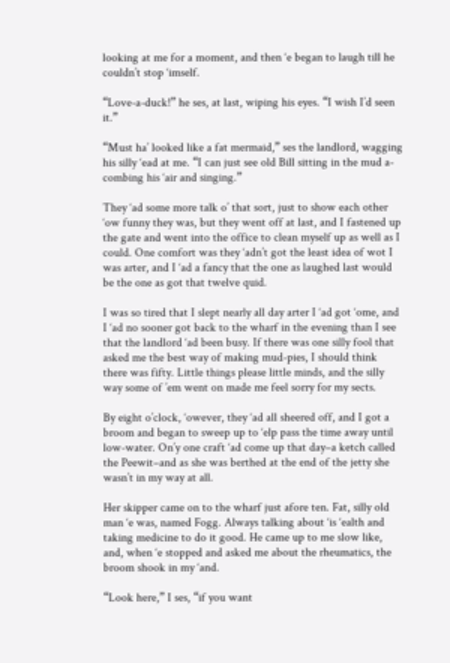looking at me for a moment, and then ‘e began to laugh till he couldn’t stop ‘imself.

“Love-a-duck!” he ses, at last, wiping his eyes. “I wish I’d seen it.”

“Must ha’ looked like a fat mermaid,” ses the landlord, wagging his silly ‘ead at me. “I can just see old Bill sitting in the mud a-combing his ‘air and singing.”

They ‘ad some more talk o’ that sort, just to show each other ‘ow funny they was, but they went off at last, and I fastened up the gate and went into the office to clean myself up as well as I could. One comfort was they ‘adn’t got the least idea of wot I was arter, and I ‘ad a fancy that the one as laughed last would be the one as got that twelve quid.

I was so tired that I slept nearly all day arter I ‘ad got ‘ome, and I ‘ad no sooner got back to the wharf in the evening than I see that the landlord ‘ad been busy. If there was one silly fool that asked me the best way of making mud-pies, I should think there was fifty. Little things please little minds, and the silly way some of ’em went on made me feel sorry for my sects.

By eight o’clock, ‘owever, they ‘ad all sheered off, and I got a broom and began to sweep up to ‘elp pass the time away until low-water. On’y one craft ‘ad come up that day–a ketch called the Peewit–and as she was berthed at the end of the jetty she wasn’t in my way at all.

Her skipper came on to the wharf just afore ten. Fat, silly old man ‘e was, named Fogg. Always talking about ‘is ‘ealth and taking medicine to do it good. He came up to me slow like, and, when ‘e stopped and asked me about the rheumatics, the broom shook in my ‘and.

“Look here,” I ses, “if you want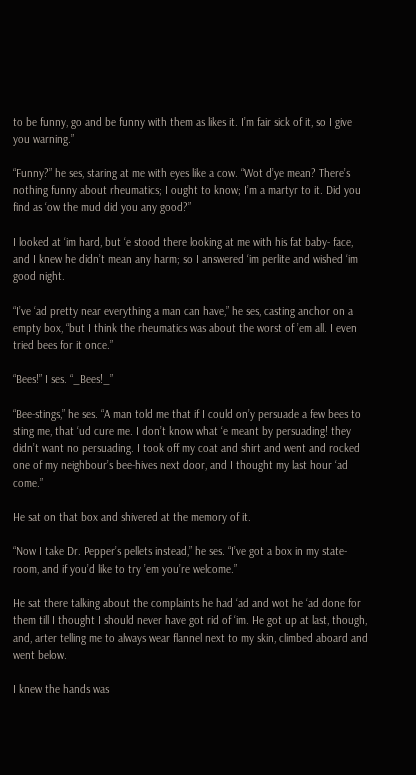to be funny, go and be funny with them as likes it. I’m fair sick of it, so I give you warning.”

“Funny?” he ses, staring at me with eyes like a cow. “Wot d’ye mean? There’s nothing funny about rheumatics; I ought to know; I’m a martyr to it. Did you find as ‘ow the mud did you any good?”

I looked at ‘im hard, but ‘e stood there looking at me with his fat baby- face, and I knew he didn’t mean any harm; so I answered ‘im perlite and wished ‘im good night.

“I’ve ‘ad pretty near everything a man can have,” he ses, casting anchor on a empty box, “but I think the rheumatics was about the worst of ’em all. I even tried bees for it once.”

“Bees!” I ses. “_Bees!_”

“Bee-stings,” he ses. “A man told me that if I could on’y persuade a few bees to sting me, that ‘ud cure me. I don’t know what ‘e meant by persuading! they didn’t want no persuading. I took off my coat and shirt and went and rocked one of my neighbour’s bee-hives next door, and I thought my last hour ‘ad come.”

He sat on that box and shivered at the memory of it.

“Now I take Dr. Pepper’s pellets instead,” he ses. “I’ve got a box in my state-room, and if you’d like to try ’em you’re welcome.”

He sat there talking about the complaints he had ‘ad and wot he ‘ad done for them till I thought I should never have got rid of ‘im. He got up at last, though, and, arter telling me to always wear flannel next to my skin, climbed aboard and went below.

I knew the hands was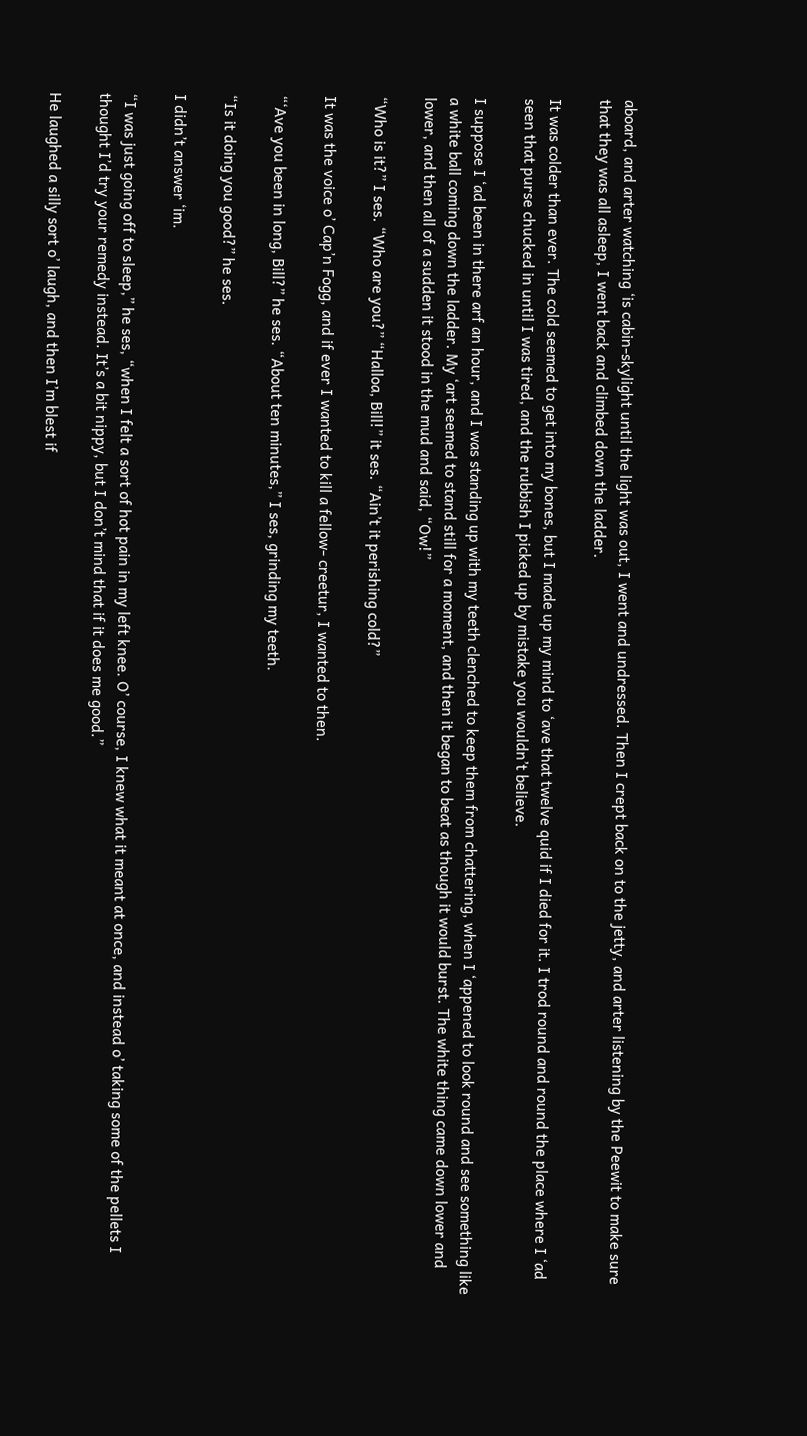aboard, and arter watching ‘is cabin-skylight until the light was out, I went and undressed. Then I crept back on to the jetty, and arter listening by the Peewit to make sure that they was all asleep, I went back and climbed down the ladder.

It was colder than ever. The cold seemed to get into my bones, but I made up my mind to ‘ave that twelve quid if I died for it. I trod round and round the place where I ‘ad seen that purse chucked in until I was tired, and the rubbish I picked up by mistake you wouldn’t believe.

I suppose I ‘ad been in there arf an hour, and I was standing up with my teeth clenched to keep them from chattering, when I ‘appened to look round and see something like a white ball coming down the ladder. My ‘art seemed to stand still for a moment, and then it began to beat as though it would burst. The white thing came down lower and lower, and then all of a sudden it stood in the mud and said, “Ow!”

“Who is it?” I ses. “Who are you?” “Halloa, Bill!” it ses. “Ain’t it perishing cold?”

It was the voice o’ Cap’n Fogg, and if ever I wanted to kill a fellow- creetur, I wanted to then.

“‘Ave you been in long, Bill?” he ses. “About ten minutes,” I ses, grinding my teeth.

“Is it doing you good?” he ses.

I didn’t answer ‘im.

“I was just going off to sleep,” he ses, “when I felt a sort of hot pain in my left knee. O’ course, I knew what it meant at once, and instead o’ taking some of the pellets I thought I’d try your remedy instead. It’s a bit nippy, but I don’t mind that if it does me good.”

He laughed a silly sort o’ laugh, and then I’m blest if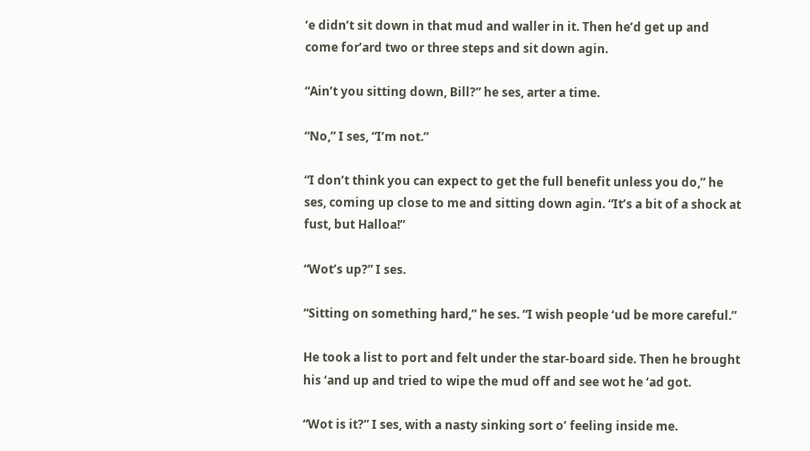‘e didn’t sit down in that mud and waller in it. Then he’d get up and come for’ard two or three steps and sit down agin.

“Ain’t you sitting down, Bill?” he ses, arter a time.

“No,” I ses, “I’m not.”

“I don’t think you can expect to get the full benefit unless you do,” he ses, coming up close to me and sitting down agin. “It’s a bit of a shock at fust, but Halloa!”

“Wot’s up?” I ses.

“Sitting on something hard,” he ses. “I wish people ‘ud be more careful.”

He took a list to port and felt under the star-board side. Then he brought his ‘and up and tried to wipe the mud off and see wot he ‘ad got.

“Wot is it?” I ses, with a nasty sinking sort o’ feeling inside me.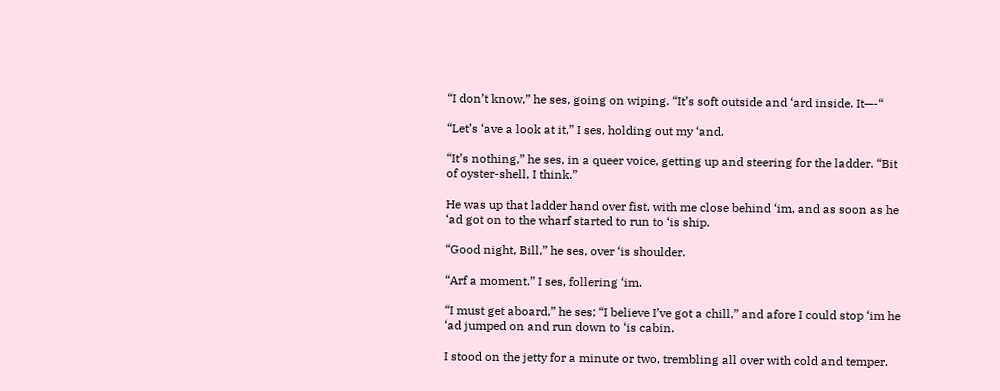“I don’t know,” he ses, going on wiping. “It’s soft outside and ‘ard inside. It—-“

“Let’s ‘ave a look at it,” I ses, holding out my ‘and.

“It’s nothing,” he ses, in a queer voice, getting up and steering for the ladder. “Bit of oyster-shell, I think.”

He was up that ladder hand over fist, with me close behind ‘im, and as soon as he ‘ad got on to the wharf started to run to ‘is ship.

“Good night, Bill,” he ses, over ‘is shoulder.

“Arf a moment.” I ses, follering ‘im.

“I must get aboard,” he ses; “I believe I’ve got a chill,” and afore I could stop ‘im he ‘ad jumped on and run down to ‘is cabin.

I stood on the jetty for a minute or two, trembling all over with cold and temper.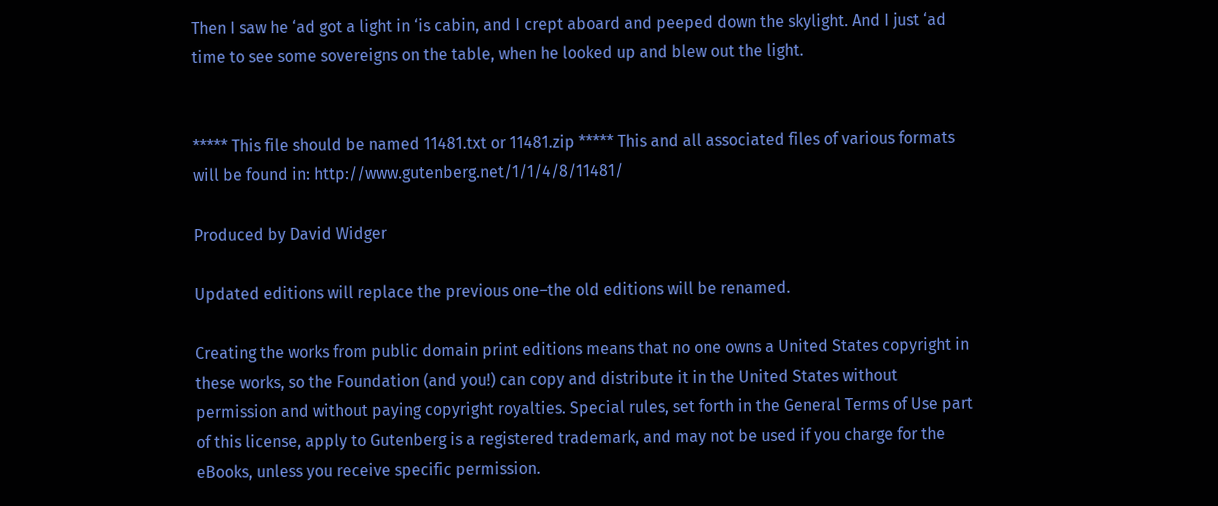Then I saw he ‘ad got a light in ‘is cabin, and I crept aboard and peeped down the skylight. And I just ‘ad time to see some sovereigns on the table, when he looked up and blew out the light.


***** This file should be named 11481.txt or 11481.zip ***** This and all associated files of various formats will be found in: http://www.gutenberg.net/1/1/4/8/11481/

Produced by David Widger

Updated editions will replace the previous one–the old editions will be renamed.

Creating the works from public domain print editions means that no one owns a United States copyright in these works, so the Foundation (and you!) can copy and distribute it in the United States without permission and without paying copyright royalties. Special rules, set forth in the General Terms of Use part of this license, apply to Gutenberg is a registered trademark, and may not be used if you charge for the eBooks, unless you receive specific permission.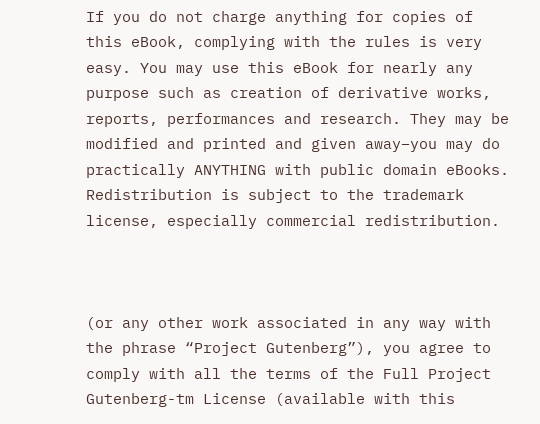If you do not charge anything for copies of this eBook, complying with the rules is very easy. You may use this eBook for nearly any purpose such as creation of derivative works, reports, performances and research. They may be modified and printed and given away–you may do practically ANYTHING with public domain eBooks. Redistribution is subject to the trademark license, especially commercial redistribution.



(or any other work associated in any way with the phrase “Project Gutenberg”), you agree to comply with all the terms of the Full Project Gutenberg-tm License (available with this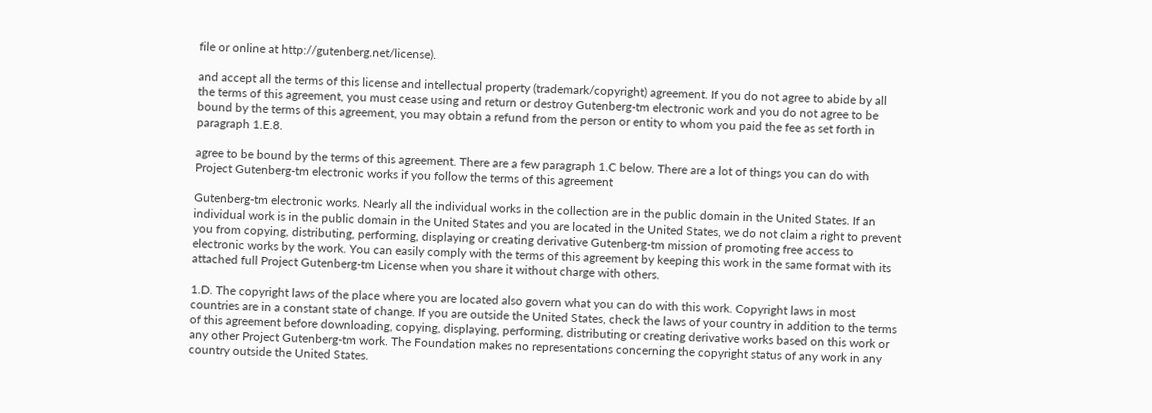file or online at http://gutenberg.net/license).

and accept all the terms of this license and intellectual property (trademark/copyright) agreement. If you do not agree to abide by all the terms of this agreement, you must cease using and return or destroy Gutenberg-tm electronic work and you do not agree to be bound by the terms of this agreement, you may obtain a refund from the person or entity to whom you paid the fee as set forth in paragraph 1.E.8.

agree to be bound by the terms of this agreement. There are a few paragraph 1.C below. There are a lot of things you can do with Project Gutenberg-tm electronic works if you follow the terms of this agreement

Gutenberg-tm electronic works. Nearly all the individual works in the collection are in the public domain in the United States. If an individual work is in the public domain in the United States and you are located in the United States, we do not claim a right to prevent you from copying, distributing, performing, displaying or creating derivative Gutenberg-tm mission of promoting free access to electronic works by the work. You can easily comply with the terms of this agreement by keeping this work in the same format with its attached full Project Gutenberg-tm License when you share it without charge with others.

1.D. The copyright laws of the place where you are located also govern what you can do with this work. Copyright laws in most countries are in a constant state of change. If you are outside the United States, check the laws of your country in addition to the terms of this agreement before downloading, copying, displaying, performing, distributing or creating derivative works based on this work or any other Project Gutenberg-tm work. The Foundation makes no representations concerning the copyright status of any work in any country outside the United States.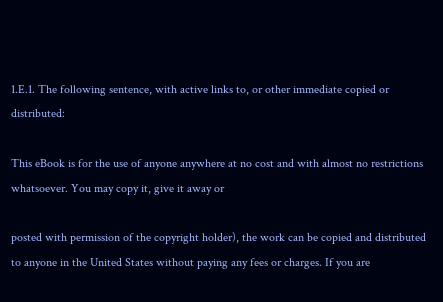1.E.1. The following sentence, with active links to, or other immediate copied or distributed:

This eBook is for the use of anyone anywhere at no cost and with almost no restrictions whatsoever. You may copy it, give it away or

posted with permission of the copyright holder), the work can be copied and distributed to anyone in the United States without paying any fees or charges. If you are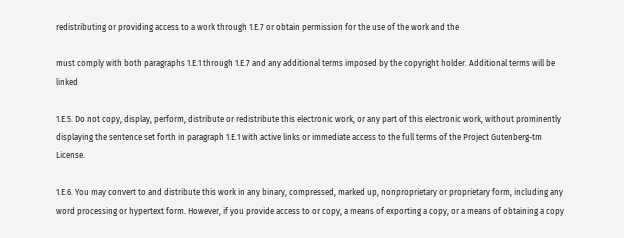redistributing or providing access to a work through 1.E.7 or obtain permission for the use of the work and the

must comply with both paragraphs 1.E.1 through 1.E.7 and any additional terms imposed by the copyright holder. Additional terms will be linked

1.E.5. Do not copy, display, perform, distribute or redistribute this electronic work, or any part of this electronic work, without prominently displaying the sentence set forth in paragraph 1.E.1 with active links or immediate access to the full terms of the Project Gutenberg-tm License.

1.E.6. You may convert to and distribute this work in any binary, compressed, marked up, nonproprietary or proprietary form, including any word processing or hypertext form. However, if you provide access to or copy, a means of exporting a copy, or a means of obtaining a copy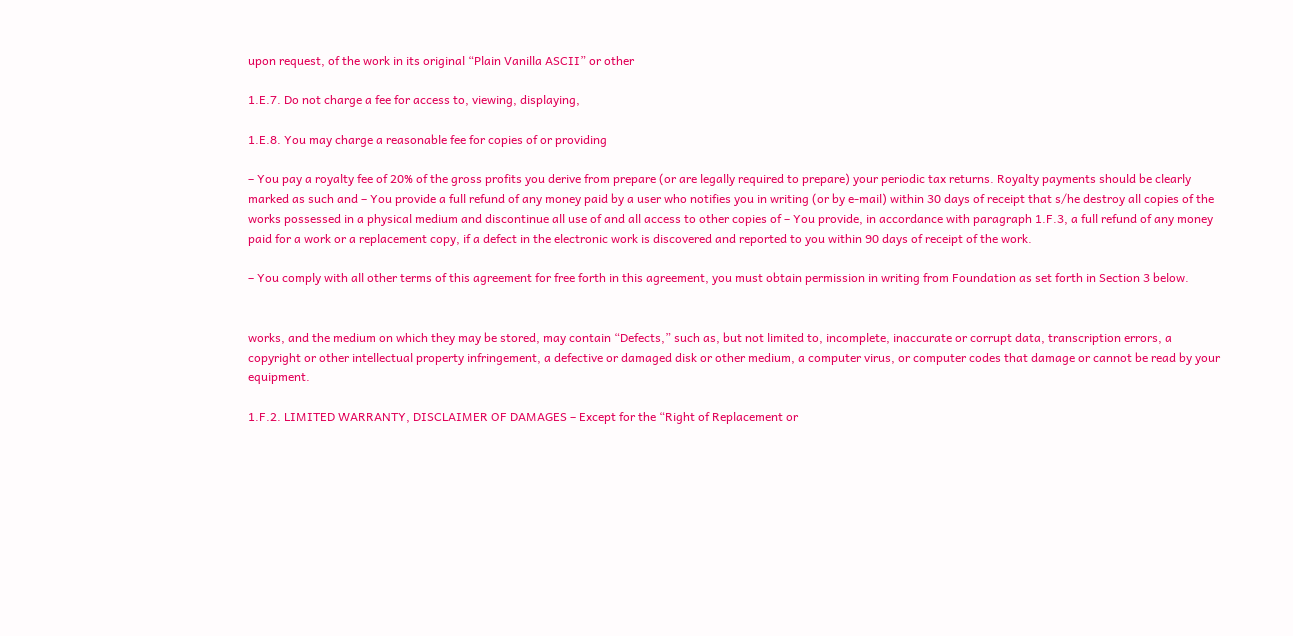upon request, of the work in its original “Plain Vanilla ASCII” or other

1.E.7. Do not charge a fee for access to, viewing, displaying,

1.E.8. You may charge a reasonable fee for copies of or providing

– You pay a royalty fee of 20% of the gross profits you derive from prepare (or are legally required to prepare) your periodic tax returns. Royalty payments should be clearly marked as such and – You provide a full refund of any money paid by a user who notifies you in writing (or by e-mail) within 30 days of receipt that s/he destroy all copies of the works possessed in a physical medium and discontinue all use of and all access to other copies of – You provide, in accordance with paragraph 1.F.3, a full refund of any money paid for a work or a replacement copy, if a defect in the electronic work is discovered and reported to you within 90 days of receipt of the work.

– You comply with all other terms of this agreement for free forth in this agreement, you must obtain permission in writing from Foundation as set forth in Section 3 below.


works, and the medium on which they may be stored, may contain “Defects,” such as, but not limited to, incomplete, inaccurate or corrupt data, transcription errors, a copyright or other intellectual property infringement, a defective or damaged disk or other medium, a computer virus, or computer codes that damage or cannot be read by your equipment.

1.F.2. LIMITED WARRANTY, DISCLAIMER OF DAMAGES – Except for the “Right of Replacement or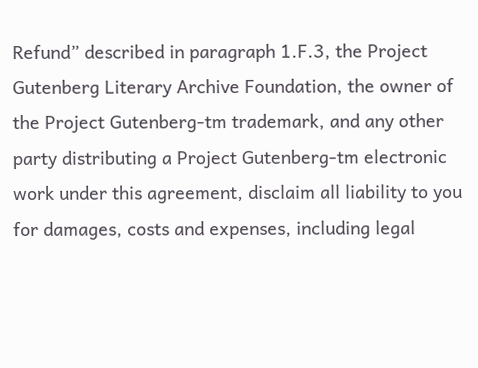Refund” described in paragraph 1.F.3, the Project Gutenberg Literary Archive Foundation, the owner of the Project Gutenberg-tm trademark, and any other party distributing a Project Gutenberg-tm electronic work under this agreement, disclaim all liability to you for damages, costs and expenses, including legal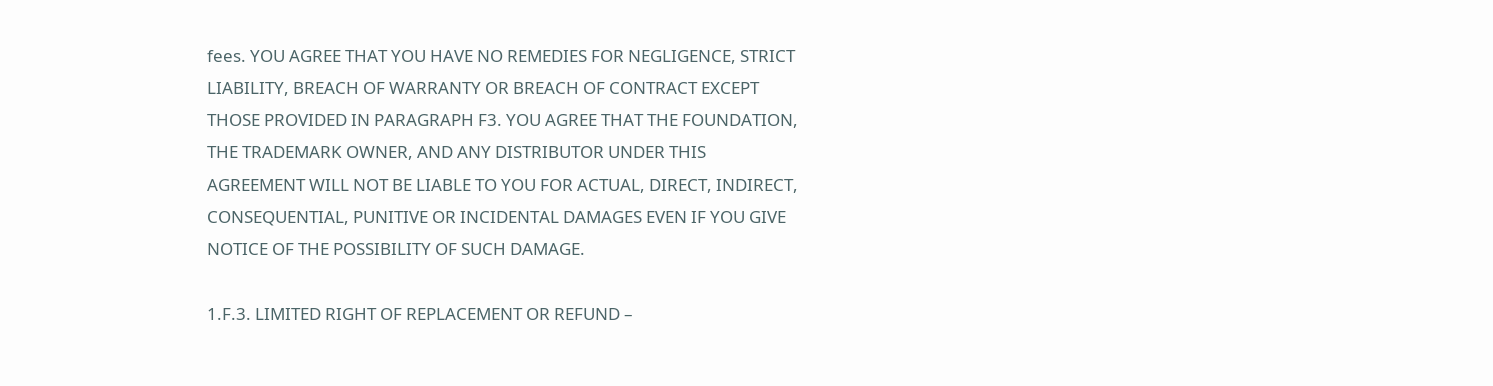fees. YOU AGREE THAT YOU HAVE NO REMEDIES FOR NEGLIGENCE, STRICT LIABILITY, BREACH OF WARRANTY OR BREACH OF CONTRACT EXCEPT THOSE PROVIDED IN PARAGRAPH F3. YOU AGREE THAT THE FOUNDATION, THE TRADEMARK OWNER, AND ANY DISTRIBUTOR UNDER THIS AGREEMENT WILL NOT BE LIABLE TO YOU FOR ACTUAL, DIRECT, INDIRECT, CONSEQUENTIAL, PUNITIVE OR INCIDENTAL DAMAGES EVEN IF YOU GIVE NOTICE OF THE POSSIBILITY OF SUCH DAMAGE.

1.F.3. LIMITED RIGHT OF REPLACEMENT OR REFUND –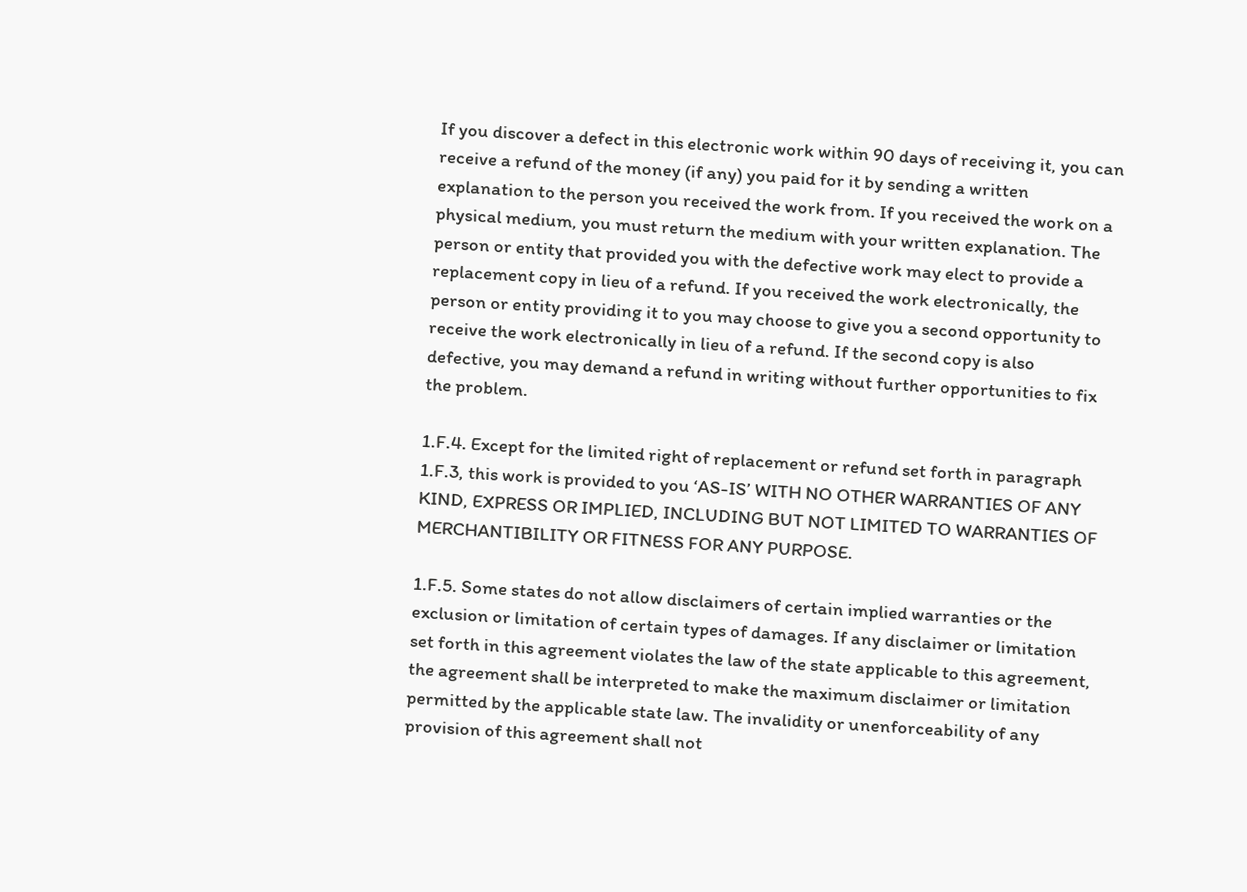If you discover a defect in this electronic work within 90 days of receiving it, you can receive a refund of the money (if any) you paid for it by sending a written explanation to the person you received the work from. If you received the work on a physical medium, you must return the medium with your written explanation. The person or entity that provided you with the defective work may elect to provide a replacement copy in lieu of a refund. If you received the work electronically, the person or entity providing it to you may choose to give you a second opportunity to receive the work electronically in lieu of a refund. If the second copy is also defective, you may demand a refund in writing without further opportunities to fix the problem.

1.F.4. Except for the limited right of replacement or refund set forth in paragraph 1.F.3, this work is provided to you ‘AS-IS’ WITH NO OTHER WARRANTIES OF ANY KIND, EXPRESS OR IMPLIED, INCLUDING BUT NOT LIMITED TO WARRANTIES OF MERCHANTIBILITY OR FITNESS FOR ANY PURPOSE.

1.F.5. Some states do not allow disclaimers of certain implied warranties or the exclusion or limitation of certain types of damages. If any disclaimer or limitation set forth in this agreement violates the law of the state applicable to this agreement, the agreement shall be interpreted to make the maximum disclaimer or limitation permitted by the applicable state law. The invalidity or unenforceability of any provision of this agreement shall not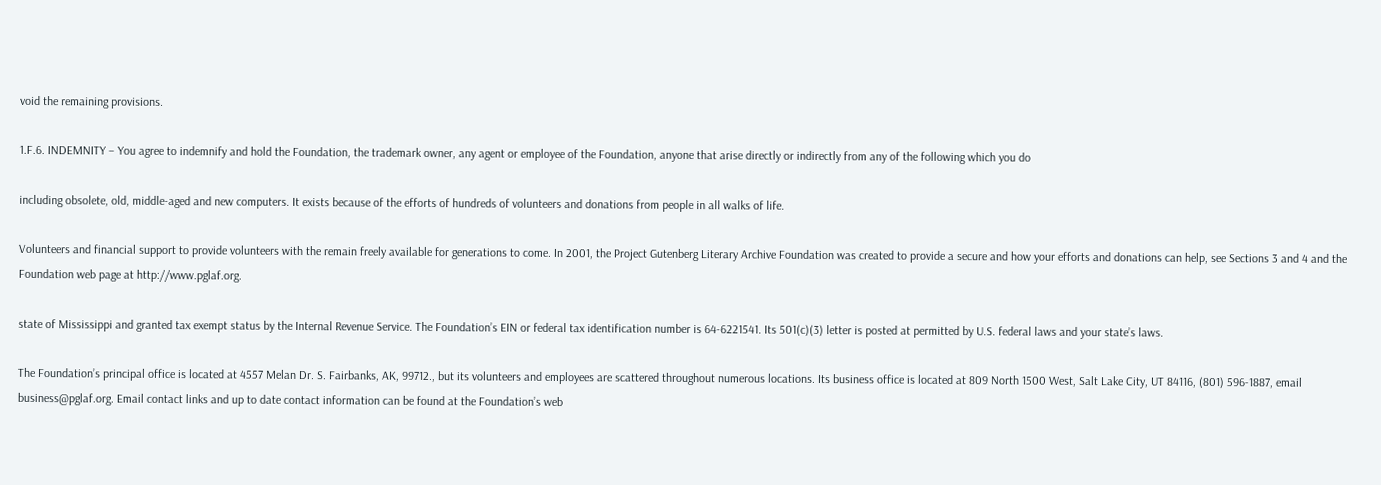void the remaining provisions.

1.F.6. INDEMNITY – You agree to indemnify and hold the Foundation, the trademark owner, any agent or employee of the Foundation, anyone that arise directly or indirectly from any of the following which you do

including obsolete, old, middle-aged and new computers. It exists because of the efforts of hundreds of volunteers and donations from people in all walks of life.

Volunteers and financial support to provide volunteers with the remain freely available for generations to come. In 2001, the Project Gutenberg Literary Archive Foundation was created to provide a secure and how your efforts and donations can help, see Sections 3 and 4 and the Foundation web page at http://www.pglaf.org.

state of Mississippi and granted tax exempt status by the Internal Revenue Service. The Foundation’s EIN or federal tax identification number is 64-6221541. Its 501(c)(3) letter is posted at permitted by U.S. federal laws and your state’s laws.

The Foundation’s principal office is located at 4557 Melan Dr. S. Fairbanks, AK, 99712., but its volunteers and employees are scattered throughout numerous locations. Its business office is located at 809 North 1500 West, Salt Lake City, UT 84116, (801) 596-1887, email business@pglaf.org. Email contact links and up to date contact information can be found at the Foundation’s web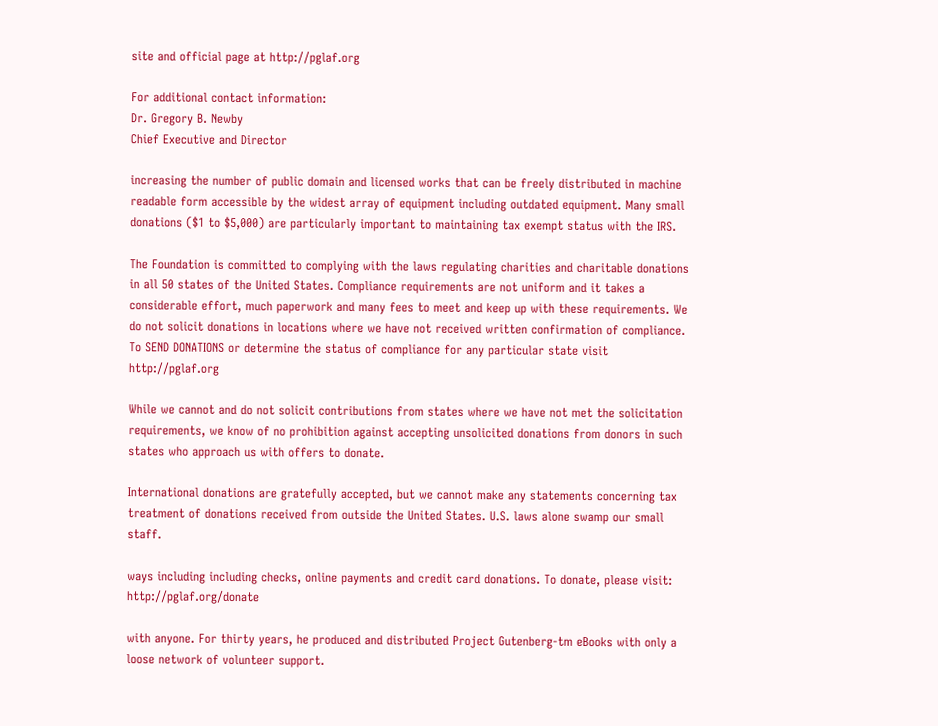site and official page at http://pglaf.org

For additional contact information:
Dr. Gregory B. Newby
Chief Executive and Director

increasing the number of public domain and licensed works that can be freely distributed in machine readable form accessible by the widest array of equipment including outdated equipment. Many small donations ($1 to $5,000) are particularly important to maintaining tax exempt status with the IRS.

The Foundation is committed to complying with the laws regulating charities and charitable donations in all 50 states of the United States. Compliance requirements are not uniform and it takes a considerable effort, much paperwork and many fees to meet and keep up with these requirements. We do not solicit donations in locations where we have not received written confirmation of compliance. To SEND DONATIONS or determine the status of compliance for any particular state visit http://pglaf.org

While we cannot and do not solicit contributions from states where we have not met the solicitation requirements, we know of no prohibition against accepting unsolicited donations from donors in such states who approach us with offers to donate.

International donations are gratefully accepted, but we cannot make any statements concerning tax treatment of donations received from outside the United States. U.S. laws alone swamp our small staff.

ways including including checks, online payments and credit card donations. To donate, please visit: http://pglaf.org/donate

with anyone. For thirty years, he produced and distributed Project Gutenberg-tm eBooks with only a loose network of volunteer support.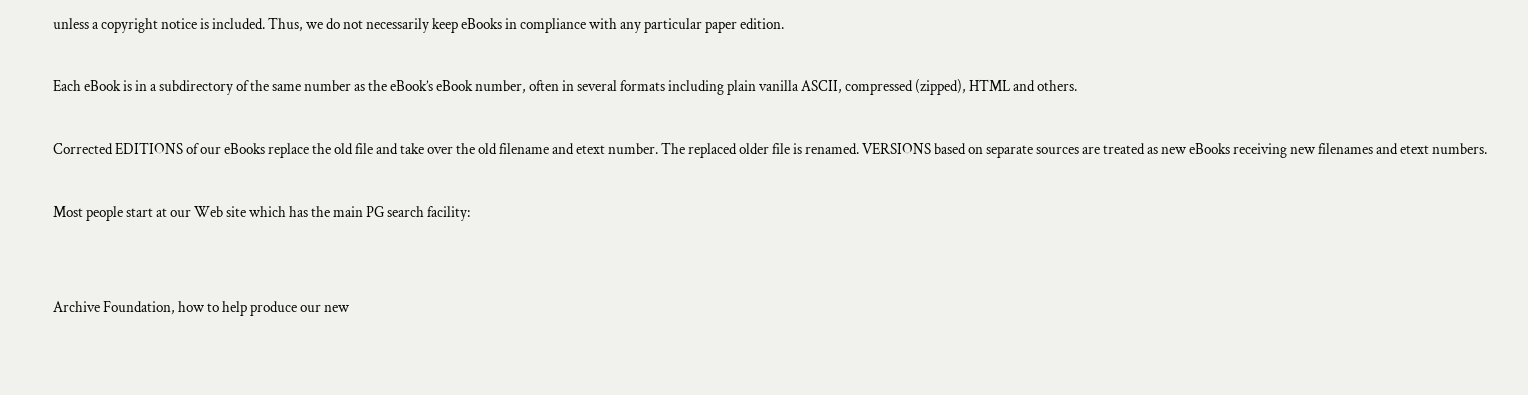unless a copyright notice is included. Thus, we do not necessarily keep eBooks in compliance with any particular paper edition.

Each eBook is in a subdirectory of the same number as the eBook’s eBook number, often in several formats including plain vanilla ASCII, compressed (zipped), HTML and others.

Corrected EDITIONS of our eBooks replace the old file and take over the old filename and etext number. The replaced older file is renamed. VERSIONS based on separate sources are treated as new eBooks receiving new filenames and etext numbers.

Most people start at our Web site which has the main PG search facility:


Archive Foundation, how to help produce our new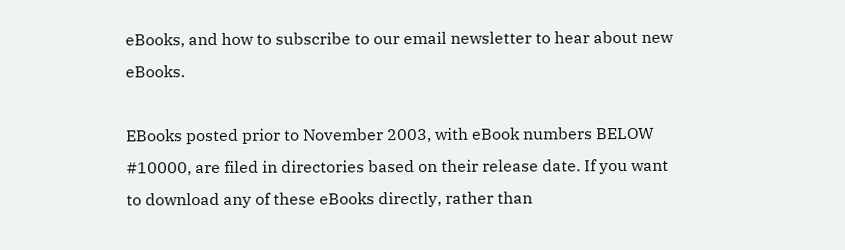eBooks, and how to subscribe to our email newsletter to hear about new eBooks.

EBooks posted prior to November 2003, with eBook numbers BELOW #10000, are filed in directories based on their release date. If you want to download any of these eBooks directly, rather than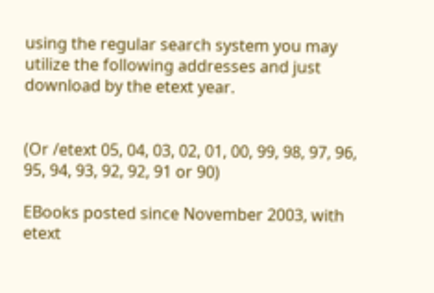using the regular search system you may utilize the following addresses and just download by the etext year.


(Or /etext 05, 04, 03, 02, 01, 00, 99, 98, 97, 96, 95, 94, 93, 92, 92, 91 or 90)

EBooks posted since November 2003, with etext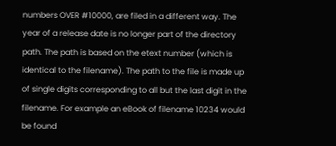numbers OVER #10000, are filed in a different way. The year of a release date is no longer part of the directory path. The path is based on the etext number (which is identical to the filename). The path to the file is made up of single digits corresponding to all but the last digit in the filename. For example an eBook of filename 10234 would be found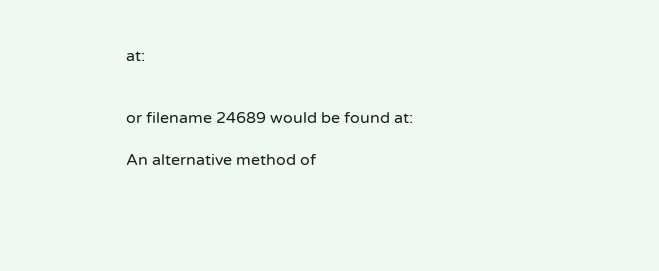at:


or filename 24689 would be found at:

An alternative method of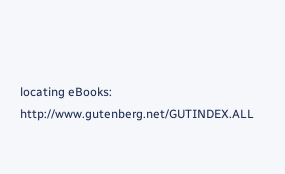locating eBooks: http://www.gutenberg.net/GUTINDEX.ALL